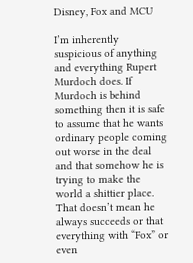Disney, Fox and MCU

I’m inherently suspicious of anything and everything Rupert Murdoch does. If Murdoch is behind something then it is safe to assume that he wants ordinary people coming out worse in the deal and that somehow he is trying to make the world a shittier place. That doesn’t mean he always succeeds or that everything with “Fox” or even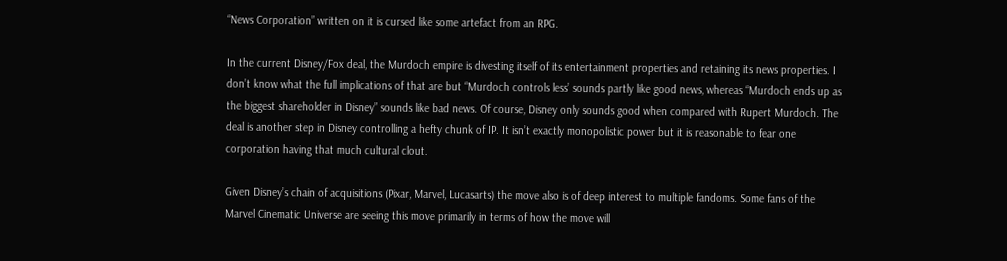“News Corporation” written on it is cursed like some artefact from an RPG.

In the current Disney/Fox deal, the Murdoch empire is divesting itself of its entertainment properties and retaining its news properties. I don’t know what the full implications of that are but “Murdoch controls less’ sounds partly like good news, whereas “Murdoch ends up as the biggest shareholder in Disney” sounds like bad news. Of course, Disney only sounds good when compared with Rupert Murdoch. The deal is another step in Disney controlling a hefty chunk of IP. It isn’t exactly monopolistic power but it is reasonable to fear one corporation having that much cultural clout.

Given Disney’s chain of acquisitions (Pixar, Marvel, Lucasarts) the move also is of deep interest to multiple fandoms. Some fans of the Marvel Cinematic Universe are seeing this move primarily in terms of how the move will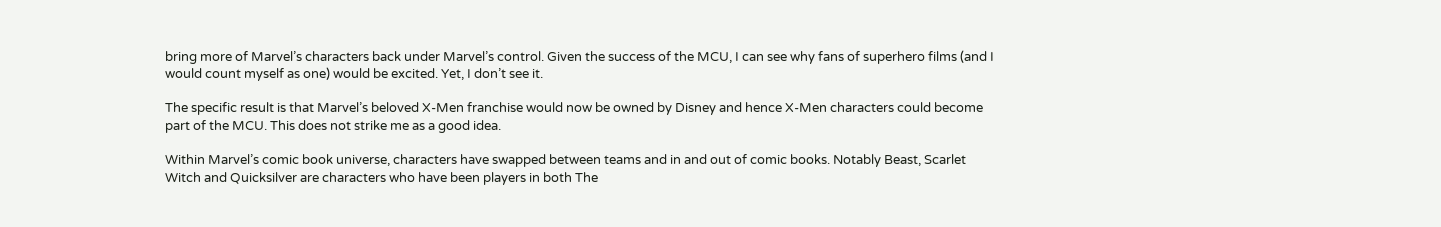bring more of Marvel’s characters back under Marvel’s control. Given the success of the MCU, I can see why fans of superhero films (and I would count myself as one) would be excited. Yet, I don’t see it.

The specific result is that Marvel’s beloved X-Men franchise would now be owned by Disney and hence X-Men characters could become part of the MCU. This does not strike me as a good idea.

Within Marvel’s comic book universe, characters have swapped between teams and in and out of comic books. Notably Beast, Scarlet Witch and Quicksilver are characters who have been players in both The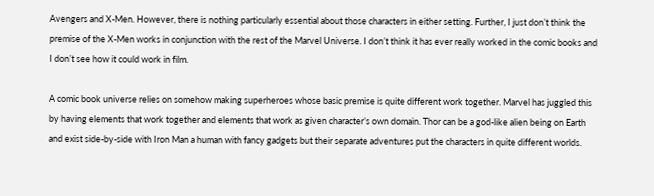Avengers and X-Men. However, there is nothing particularly essential about those characters in either setting. Further, I just don’t think the premise of the X-Men works in conjunction with the rest of the Marvel Universe. I don’t think it has ever really worked in the comic books and I don’t see how it could work in film.

A comic book universe relies on somehow making superheroes whose basic premise is quite different work together. Marvel has juggled this by having elements that work together and elements that work as given character’s own domain. Thor can be a god-like alien being on Earth and exist side-by-side with Iron Man a human with fancy gadgets but their separate adventures put the characters in quite different worlds.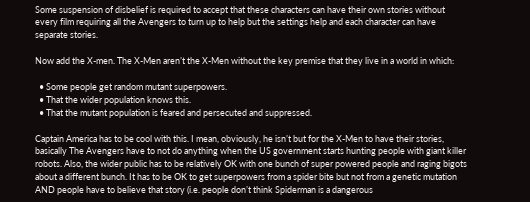Some suspension of disbelief is required to accept that these characters can have their own stories without every film requiring all the Avengers to turn up to help but the settings help and each character can have separate stories.

Now add the X-men. The X-Men aren’t the X-Men without the key premise that they live in a world in which:

  • Some people get random mutant superpowers.
  • That the wider population knows this.
  • That the mutant population is feared and persecuted and suppressed.

Captain America has to be cool with this. I mean, obviously, he isn’t but for the X-Men to have their stories, basically The Avengers have to not do anything when the US government starts hunting people with giant killer robots. Also, the wider public has to be relatively OK with one bunch of super powered people and raging bigots about a different bunch. It has to be OK to get superpowers from a spider bite but not from a genetic mutation AND people have to believe that story (i.e. people don’t think Spiderman is a dangerous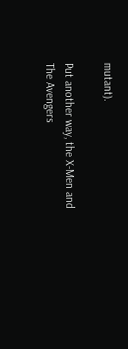mutant).

Put another way, the X-Men and The Avengers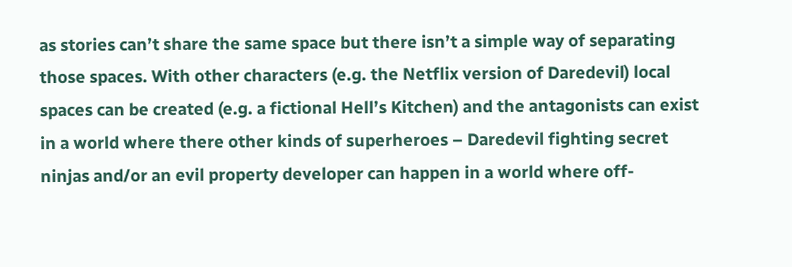as stories can’t share the same space but there isn’t a simple way of separating those spaces. With other characters (e.g. the Netflix version of Daredevil) local spaces can be created (e.g. a fictional Hell’s Kitchen) and the antagonists can exist in a world where there other kinds of superheroes – Daredevil fighting secret ninjas and/or an evil property developer can happen in a world where off-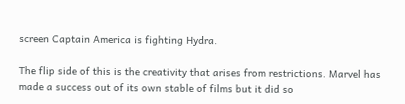screen Captain America is fighting Hydra.

The flip side of this is the creativity that arises from restrictions. Marvel has made a success out of its own stable of films but it did so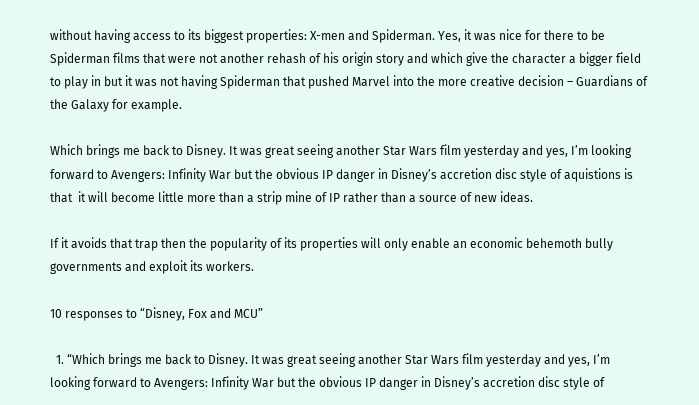without having access to its biggest properties: X-men and Spiderman. Yes, it was nice for there to be Spiderman films that were not another rehash of his origin story and which give the character a bigger field to play in but it was not having Spiderman that pushed Marvel into the more creative decision – Guardians of the Galaxy for example.

Which brings me back to Disney. It was great seeing another Star Wars film yesterday and yes, I’m looking forward to Avengers: Infinity War but the obvious IP danger in Disney’s accretion disc style of aquistions is that  it will become little more than a strip mine of IP rather than a source of new ideas.

If it avoids that trap then the popularity of its properties will only enable an economic behemoth bully governments and exploit its workers.

10 responses to “Disney, Fox and MCU”

  1. “Which brings me back to Disney. It was great seeing another Star Wars film yesterday and yes, I’m looking forward to Avengers: Infinity War but the obvious IP danger in Disney’s accretion disc style of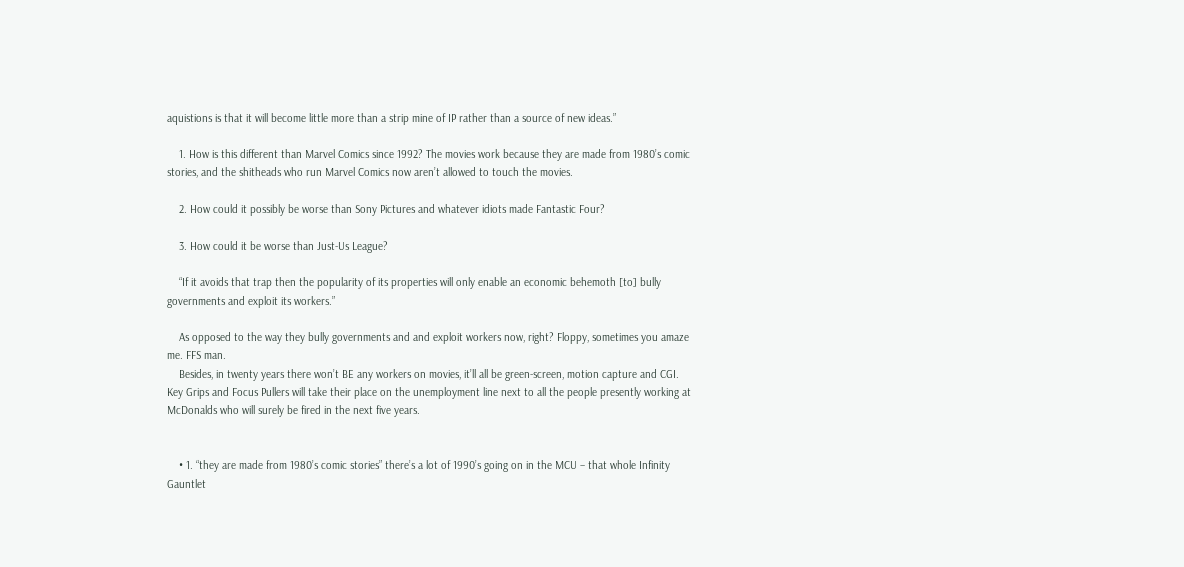aquistions is that it will become little more than a strip mine of IP rather than a source of new ideas.”

    1. How is this different than Marvel Comics since 1992? The movies work because they are made from 1980’s comic stories, and the shitheads who run Marvel Comics now aren’t allowed to touch the movies.

    2. How could it possibly be worse than Sony Pictures and whatever idiots made Fantastic Four?

    3. How could it be worse than Just-Us League?

    “If it avoids that trap then the popularity of its properties will only enable an economic behemoth [to] bully governments and exploit its workers.”

    As opposed to the way they bully governments and and exploit workers now, right? Floppy, sometimes you amaze me. FFS man.
    Besides, in twenty years there won’t BE any workers on movies, it’ll all be green-screen, motion capture and CGI. Key Grips and Focus Pullers will take their place on the unemployment line next to all the people presently working at McDonalds who will surely be fired in the next five years.


    • 1. “they are made from 1980’s comic stories” there’s a lot of 1990’s going on in the MCU – that whole Infinity Gauntlet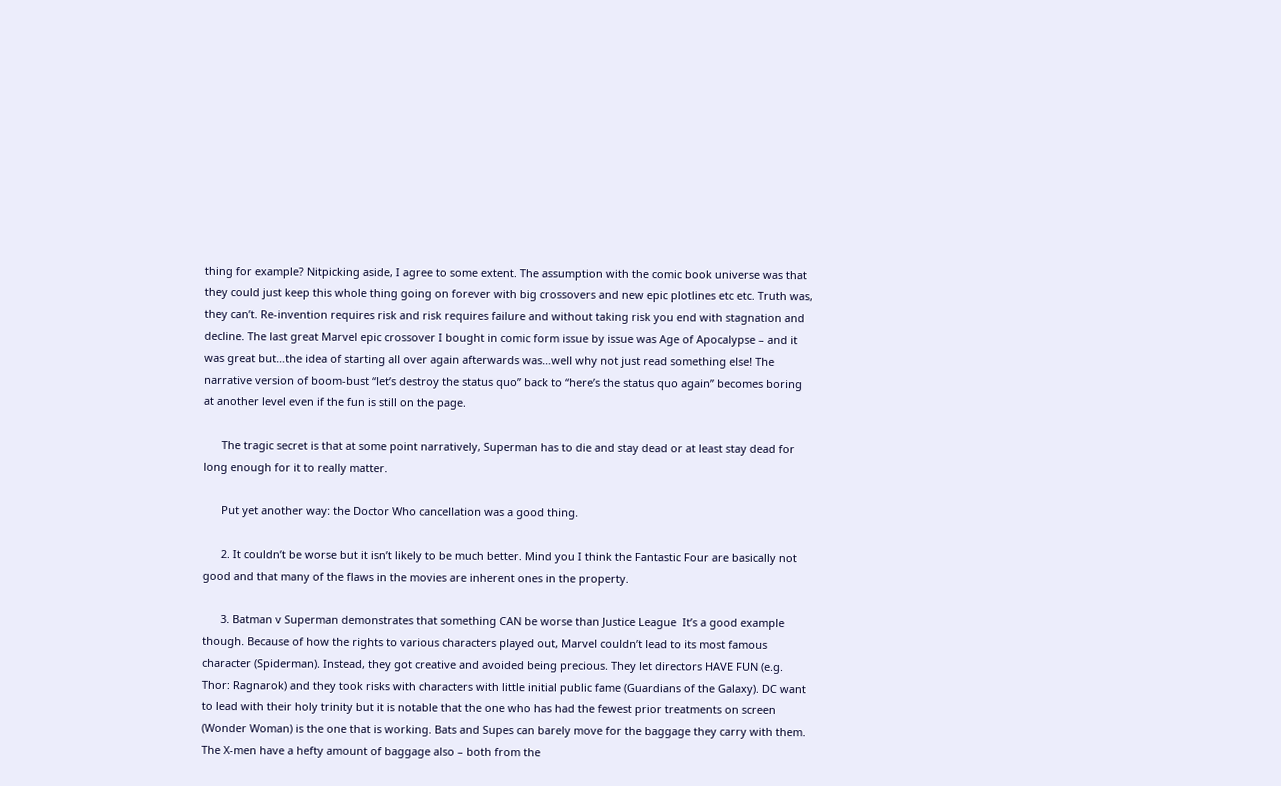thing for example? Nitpicking aside, I agree to some extent. The assumption with the comic book universe was that they could just keep this whole thing going on forever with big crossovers and new epic plotlines etc etc. Truth was, they can’t. Re-invention requires risk and risk requires failure and without taking risk you end with stagnation and decline. The last great Marvel epic crossover I bought in comic form issue by issue was Age of Apocalypse – and it was great but…the idea of starting all over again afterwards was…well why not just read something else! The narrative version of boom-bust “let’s destroy the status quo” back to “here’s the status quo again” becomes boring at another level even if the fun is still on the page.

      The tragic secret is that at some point narratively, Superman has to die and stay dead or at least stay dead for long enough for it to really matter.

      Put yet another way: the Doctor Who cancellation was a good thing.

      2. It couldn’t be worse but it isn’t likely to be much better. Mind you I think the Fantastic Four are basically not good and that many of the flaws in the movies are inherent ones in the property.

      3. Batman v Superman demonstrates that something CAN be worse than Justice League  It’s a good example though. Because of how the rights to various characters played out, Marvel couldn’t lead to its most famous character (Spiderman). Instead, they got creative and avoided being precious. They let directors HAVE FUN (e.g. Thor: Ragnarok) and they took risks with characters with little initial public fame (Guardians of the Galaxy). DC want to lead with their holy trinity but it is notable that the one who has had the fewest prior treatments on screen (Wonder Woman) is the one that is working. Bats and Supes can barely move for the baggage they carry with them. The X-men have a hefty amount of baggage also – both from the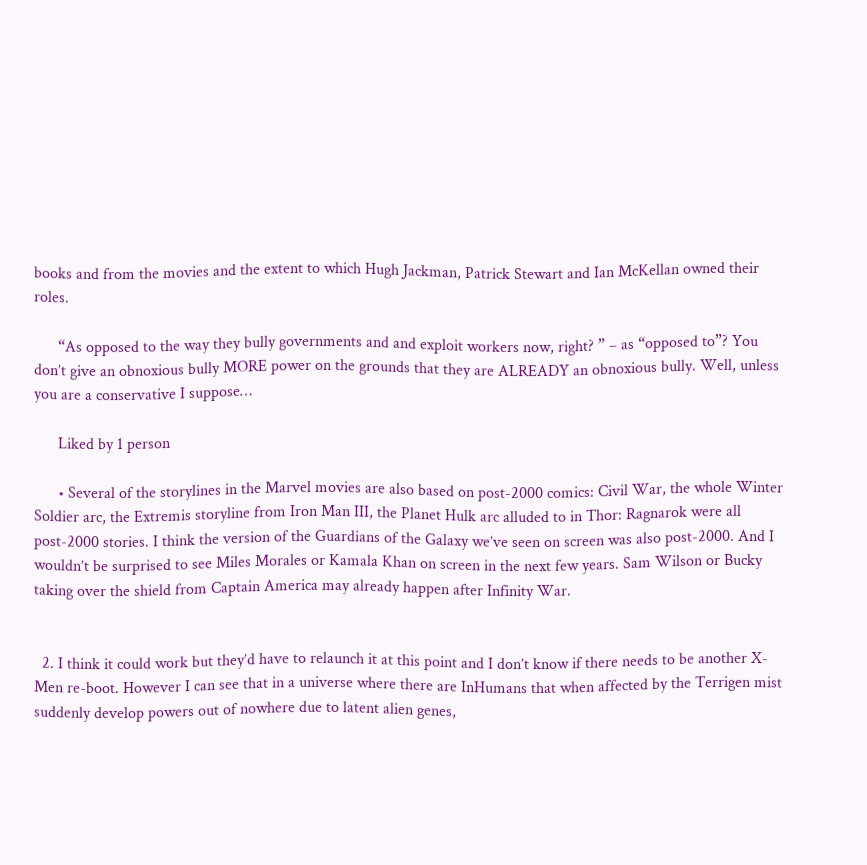books and from the movies and the extent to which Hugh Jackman, Patrick Stewart and Ian McKellan owned their roles.

      “As opposed to the way they bully governments and and exploit workers now, right? ” – as “opposed to”? You don’t give an obnoxious bully MORE power on the grounds that they are ALREADY an obnoxious bully. Well, unless you are a conservative I suppose…

      Liked by 1 person

      • Several of the storylines in the Marvel movies are also based on post-2000 comics: Civil War, the whole Winter Soldier arc, the Extremis storyline from Iron Man III, the Planet Hulk arc alluded to in Thor: Ragnarok were all post-2000 stories. I think the version of the Guardians of the Galaxy we’ve seen on screen was also post-2000. And I wouldn’t be surprised to see Miles Morales or Kamala Khan on screen in the next few years. Sam Wilson or Bucky taking over the shield from Captain America may already happen after Infinity War.


  2. I think it could work but they’d have to relaunch it at this point and I don’t know if there needs to be another X-Men re-boot. However I can see that in a universe where there are InHumans that when affected by the Terrigen mist suddenly develop powers out of nowhere due to latent alien genes,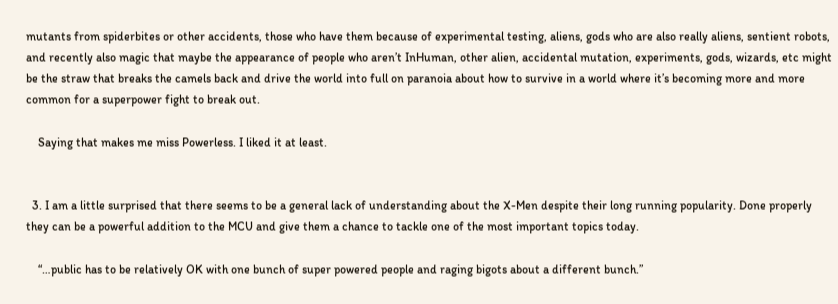mutants from spiderbites or other accidents, those who have them because of experimental testing, aliens, gods who are also really aliens, sentient robots, and recently also magic that maybe the appearance of people who aren’t InHuman, other alien, accidental mutation, experiments, gods, wizards, etc might be the straw that breaks the camels back and drive the world into full on paranoia about how to survive in a world where it’s becoming more and more common for a superpower fight to break out.

    Saying that makes me miss Powerless. I liked it at least.


  3. I am a little surprised that there seems to be a general lack of understanding about the X-Men despite their long running popularity. Done properly they can be a powerful addition to the MCU and give them a chance to tackle one of the most important topics today.

    “…public has to be relatively OK with one bunch of super powered people and raging bigots about a different bunch.”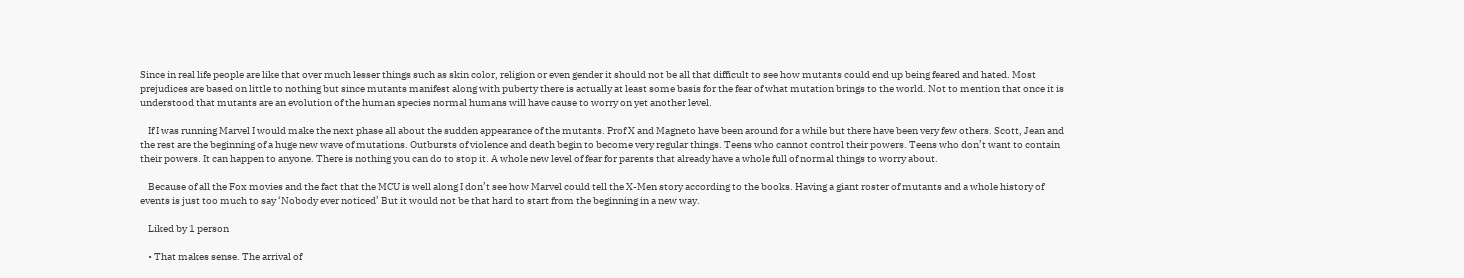Since in real life people are like that over much lesser things such as skin color, religion or even gender it should not be all that difficult to see how mutants could end up being feared and hated. Most prejudices are based on little to nothing but since mutants manifest along with puberty there is actually at least some basis for the fear of what mutation brings to the world. Not to mention that once it is understood that mutants are an evolution of the human species normal humans will have cause to worry on yet another level.

    If I was running Marvel I would make the next phase all about the sudden appearance of the mutants. Prof X and Magneto have been around for a while but there have been very few others. Scott, Jean and the rest are the beginning of a huge new wave of mutations. Outbursts of violence and death begin to become very regular things. Teens who cannot control their powers. Teens who don’t want to contain their powers. It can happen to anyone. There is nothing you can do to stop it. A whole new level of fear for parents that already have a whole full of normal things to worry about.

    Because of all the Fox movies and the fact that the MCU is well along I don’t see how Marvel could tell the X-Men story according to the books. Having a giant roster of mutants and a whole history of events is just too much to say ‘Nobody ever noticed’ But it would not be that hard to start from the beginning in a new way.

    Liked by 1 person

    • That makes sense. The arrival of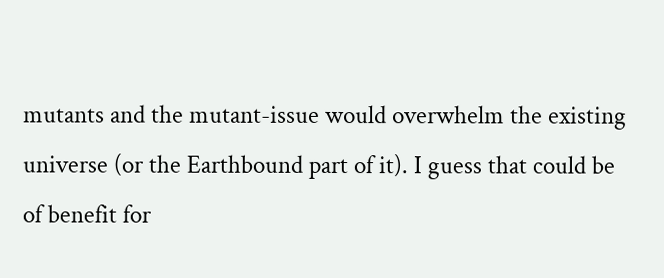mutants and the mutant-issue would overwhelm the existing universe (or the Earthbound part of it). I guess that could be of benefit for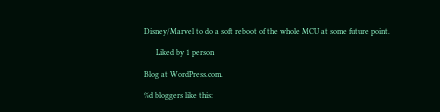Disney/Marvel to do a soft reboot of the whole MCU at some future point.

      Liked by 1 person

Blog at WordPress.com.

%d bloggers like this: